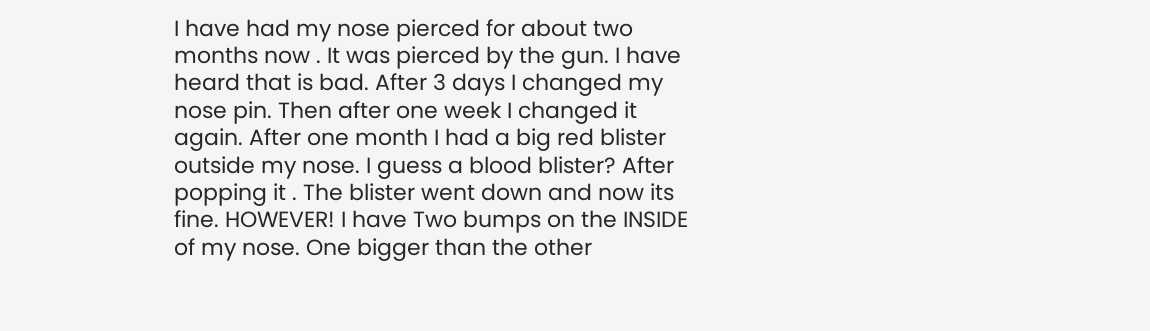I have had my nose pierced for about two months now . It was pierced by the gun. I have heard that is bad. After 3 days I changed my nose pin. Then after one week I changed it again. After one month I had a big red blister outside my nose. I guess a blood blister? After popping it . The blister went down and now its fine. HOWEVER! I have Two bumps on the INSIDE of my nose. One bigger than the other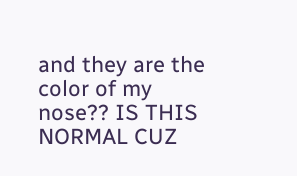and they are the color of my nose?? IS THIS NORMAL CUZ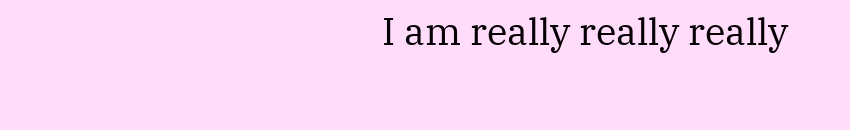I am really really really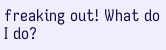freaking out! What do I do?